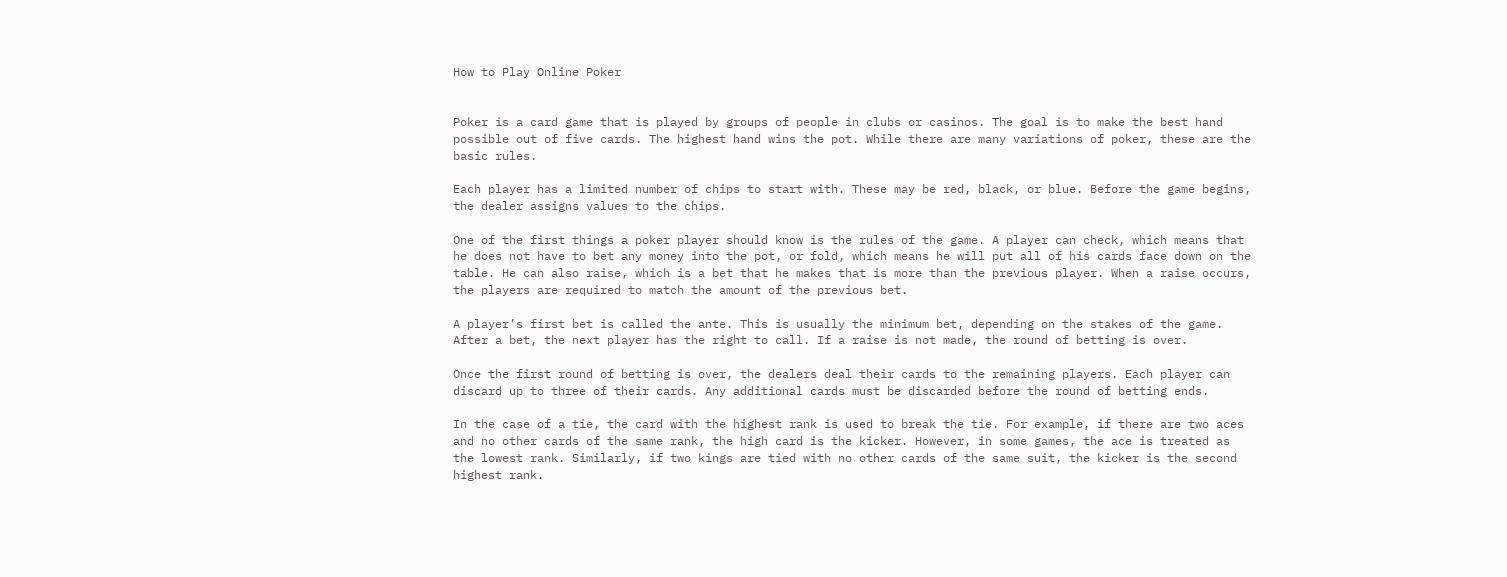How to Play Online Poker


Poker is a card game that is played by groups of people in clubs or casinos. The goal is to make the best hand possible out of five cards. The highest hand wins the pot. While there are many variations of poker, these are the basic rules.

Each player has a limited number of chips to start with. These may be red, black, or blue. Before the game begins, the dealer assigns values to the chips.

One of the first things a poker player should know is the rules of the game. A player can check, which means that he does not have to bet any money into the pot, or fold, which means he will put all of his cards face down on the table. He can also raise, which is a bet that he makes that is more than the previous player. When a raise occurs, the players are required to match the amount of the previous bet.

A player’s first bet is called the ante. This is usually the minimum bet, depending on the stakes of the game. After a bet, the next player has the right to call. If a raise is not made, the round of betting is over.

Once the first round of betting is over, the dealers deal their cards to the remaining players. Each player can discard up to three of their cards. Any additional cards must be discarded before the round of betting ends.

In the case of a tie, the card with the highest rank is used to break the tie. For example, if there are two aces and no other cards of the same rank, the high card is the kicker. However, in some games, the ace is treated as the lowest rank. Similarly, if two kings are tied with no other cards of the same suit, the kicker is the second highest rank.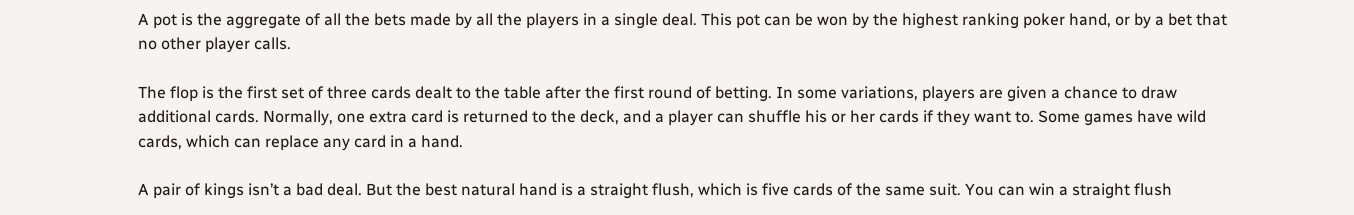A pot is the aggregate of all the bets made by all the players in a single deal. This pot can be won by the highest ranking poker hand, or by a bet that no other player calls.

The flop is the first set of three cards dealt to the table after the first round of betting. In some variations, players are given a chance to draw additional cards. Normally, one extra card is returned to the deck, and a player can shuffle his or her cards if they want to. Some games have wild cards, which can replace any card in a hand.

A pair of kings isn’t a bad deal. But the best natural hand is a straight flush, which is five cards of the same suit. You can win a straight flush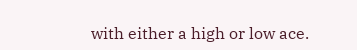with either a high or low ace.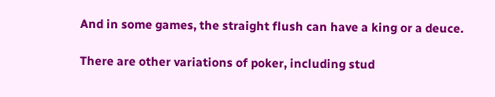And in some games, the straight flush can have a king or a deuce.

There are other variations of poker, including stud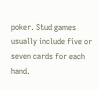poker. Stud games usually include five or seven cards for each hand.